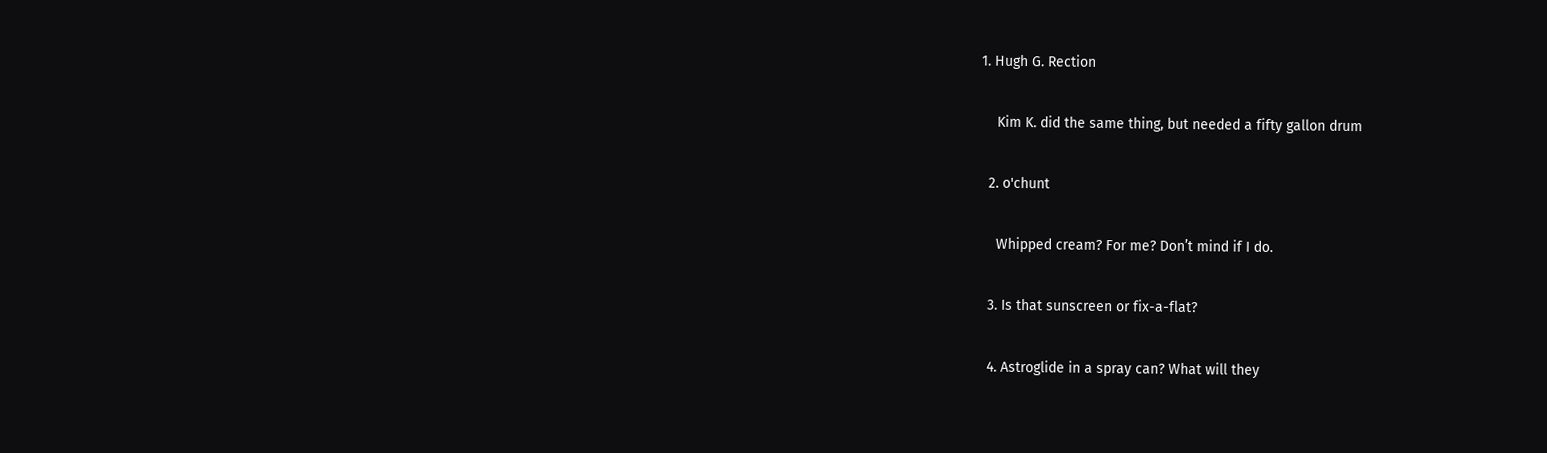1. Hugh G. Rection

    Kim K. did the same thing, but needed a fifty gallon drum

  2. o'chunt

    Whipped cream? For me? Don’t mind if I do.

  3. Is that sunscreen or fix-a-flat?

  4. Astroglide in a spray can? What will they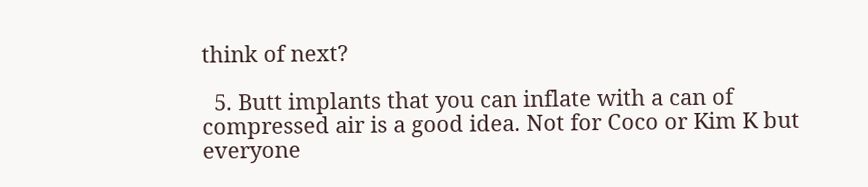think of next?

  5. Butt implants that you can inflate with a can of compressed air is a good idea. Not for Coco or Kim K but everyone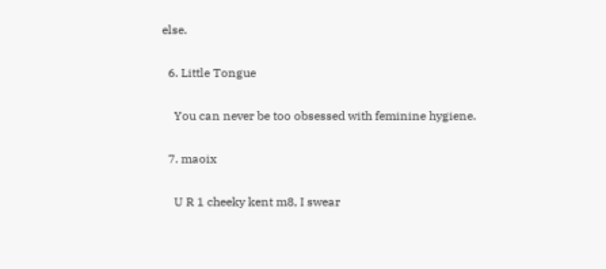else.

  6. Little Tongue

    You can never be too obsessed with feminine hygiene.

  7. maoix

    U R 1 cheeky kent m8, I swear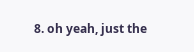8. oh yeah, just the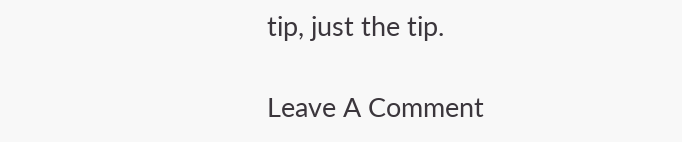tip, just the tip.

Leave A Comment